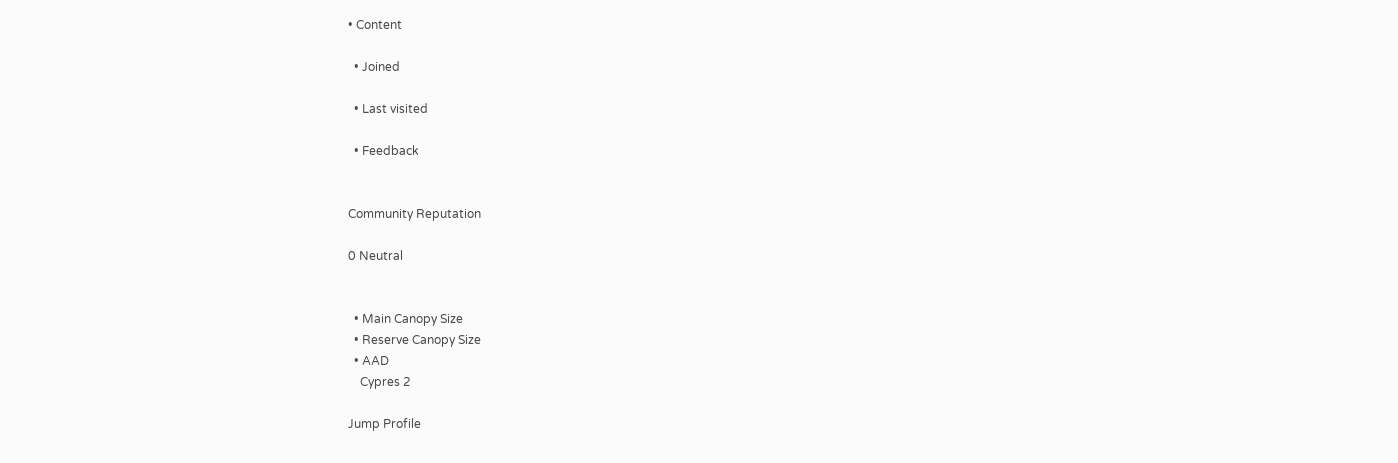• Content

  • Joined

  • Last visited

  • Feedback


Community Reputation

0 Neutral


  • Main Canopy Size
  • Reserve Canopy Size
  • AAD
    Cypres 2

Jump Profile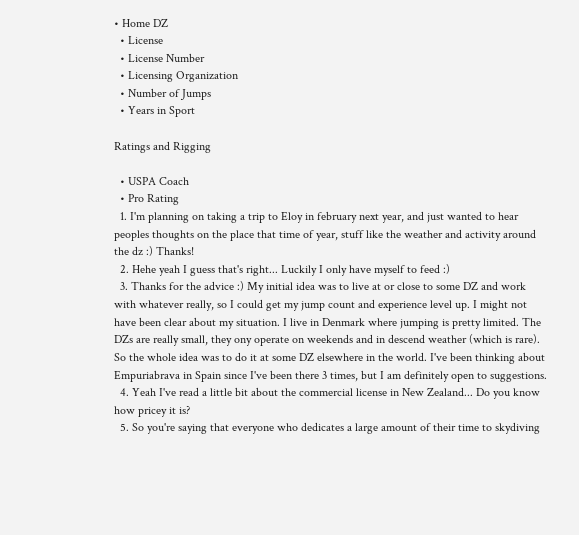• Home DZ
  • License
  • License Number
  • Licensing Organization
  • Number of Jumps
  • Years in Sport

Ratings and Rigging

  • USPA Coach
  • Pro Rating
  1. I'm planning on taking a trip to Eloy in february next year, and just wanted to hear peoples thoughts on the place that time of year, stuff like the weather and activity around the dz :) Thanks!
  2. Hehe yeah I guess that's right... Luckily I only have myself to feed :)
  3. Thanks for the advice :) My initial idea was to live at or close to some DZ and work with whatever really, so I could get my jump count and experience level up. I might not have been clear about my situation. I live in Denmark where jumping is pretty limited. The DZs are really small, they ony operate on weekends and in descend weather (which is rare). So the whole idea was to do it at some DZ elsewhere in the world. I've been thinking about Empuriabrava in Spain since I've been there 3 times, but I am definitely open to suggestions.
  4. Yeah I've read a little bit about the commercial license in New Zealand... Do you know how pricey it is?
  5. So you're saying that everyone who dedicates a large amount of their time to skydiving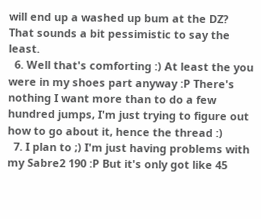will end up a washed up bum at the DZ? That sounds a bit pessimistic to say the least.
  6. Well that's comforting :) At least the you were in my shoes part anyway :P There's nothing I want more than to do a few hundred jumps, I'm just trying to figure out how to go about it, hence the thread :)
  7. I plan to ;) I'm just having problems with my Sabre2 190 :P But it's only got like 45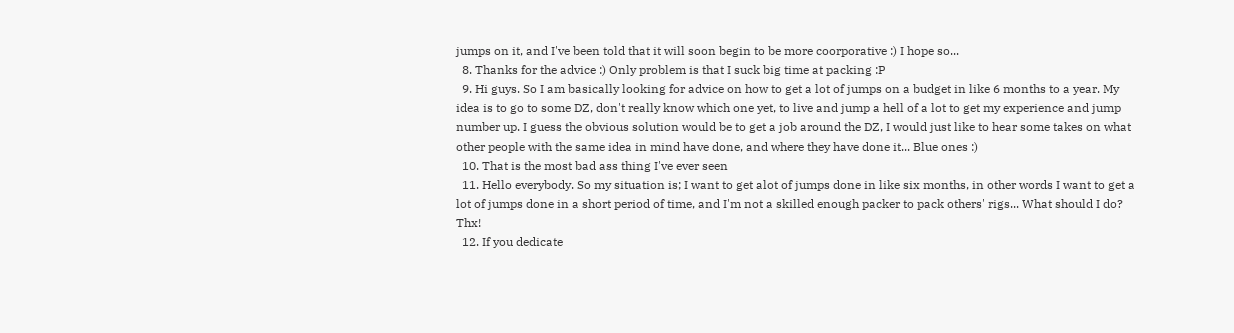jumps on it, and I've been told that it will soon begin to be more coorporative :) I hope so...
  8. Thanks for the advice :) Only problem is that I suck big time at packing :P
  9. Hi guys. So I am basically looking for advice on how to get a lot of jumps on a budget in like 6 months to a year. My idea is to go to some DZ, don't really know which one yet, to live and jump a hell of a lot to get my experience and jump number up. I guess the obvious solution would be to get a job around the DZ, I would just like to hear some takes on what other people with the same idea in mind have done, and where they have done it... Blue ones :)
  10. That is the most bad ass thing I've ever seen
  11. Hello everybody. So my situation is; I want to get alot of jumps done in like six months, in other words I want to get a lot of jumps done in a short period of time, and I'm not a skilled enough packer to pack others' rigs... What should I do? Thx!
  12. If you dedicate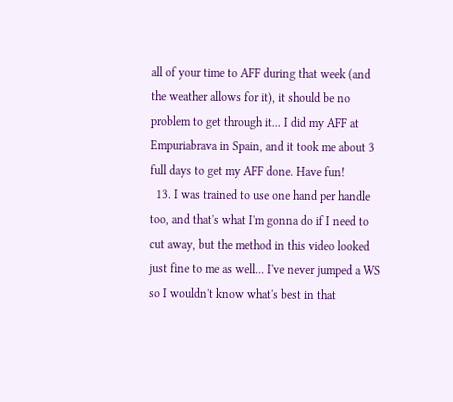all of your time to AFF during that week (and the weather allows for it), it should be no problem to get through it... I did my AFF at Empuriabrava in Spain, and it took me about 3 full days to get my AFF done. Have fun!
  13. I was trained to use one hand per handle too, and that's what I'm gonna do if I need to cut away, but the method in this video looked just fine to me as well... I've never jumped a WS so I wouldn't know what's best in that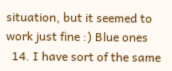situation, but it seemed to work just fine :) Blue ones
  14. I have sort of the same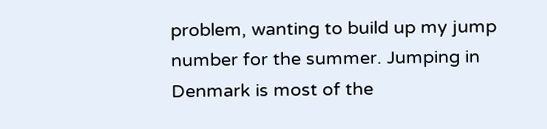problem, wanting to build up my jump number for the summer. Jumping in Denmark is most of the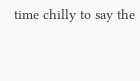time chilly to say the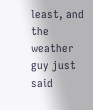least, and the weather guy just said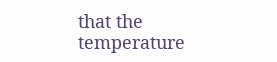that the temperature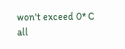won't exceed 0* C all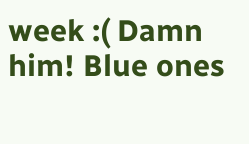week :( Damn him! Blue ones